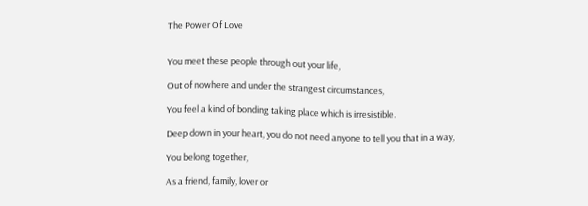The Power Of Love


You meet these people through out your life,

Out of nowhere and under the strangest circumstances,

You feel a kind of bonding taking place which is irresistible.

Deep down in your heart, you do not need anyone to tell you that in a way,

You belong together,

As a friend, family, lover or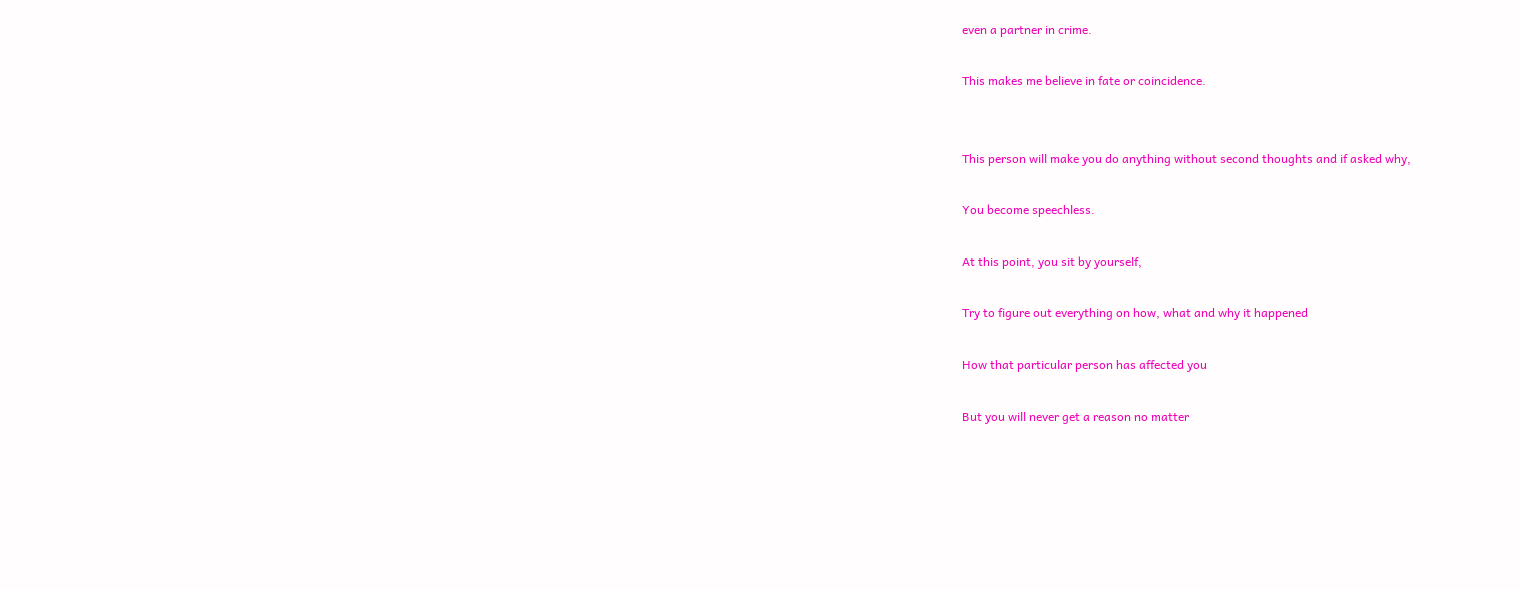even a partner in crime.

This makes me believe in fate or coincidence.


This person will make you do anything without second thoughts and if asked why,

You become speechless.

At this point, you sit by yourself,

Try to figure out everything on how, what and why it happened

How that particular person has affected you

But you will never get a reason no matter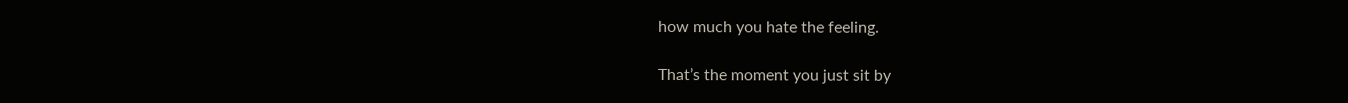how much you hate the feeling.

That’s the moment you just sit by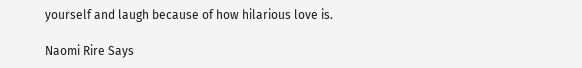yourself and laugh because of how hilarious love is.

Naomi Rire Says